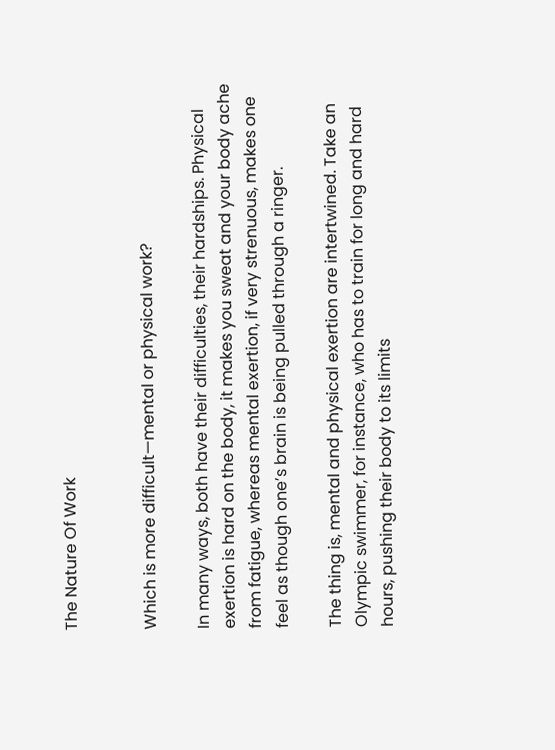The Nature Of Work


Which is more difficult—mental or physical work?

In many ways, both have their difficulties, their hardships. Physical exertion is hard on the body, it makes you sweat and your body ache from fatigue, whereas mental exertion, if very strenuous, makes one feel as though one’s brain is being pulled through a ringer.

The thing is, mental and physical exertion are intertwined. Take an Olympic swimmer, for instance, who has to train for long and hard hours, pushing their body to its limits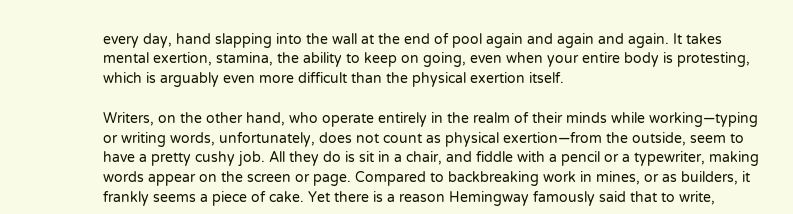every day, hand slapping into the wall at the end of pool again and again and again. It takes mental exertion, stamina, the ability to keep on going, even when your entire body is protesting, which is arguably even more difficult than the physical exertion itself.

Writers, on the other hand, who operate entirely in the realm of their minds while working—typing or writing words, unfortunately, does not count as physical exertion—from the outside, seem to have a pretty cushy job. All they do is sit in a chair, and fiddle with a pencil or a typewriter, making words appear on the screen or page. Compared to backbreaking work in mines, or as builders, it frankly seems a piece of cake. Yet there is a reason Hemingway famously said that to write,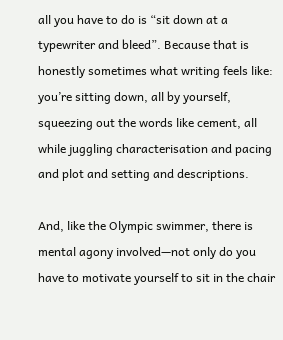all you have to do is “sit down at a typewriter and bleed”. Because that is honestly sometimes what writing feels like: you’re sitting down, all by yourself, squeezing out the words like cement, all while juggling characterisation and pacing and plot and setting and descriptions.

And, like the Olympic swimmer, there is mental agony involved—not only do you have to motivate yourself to sit in the chair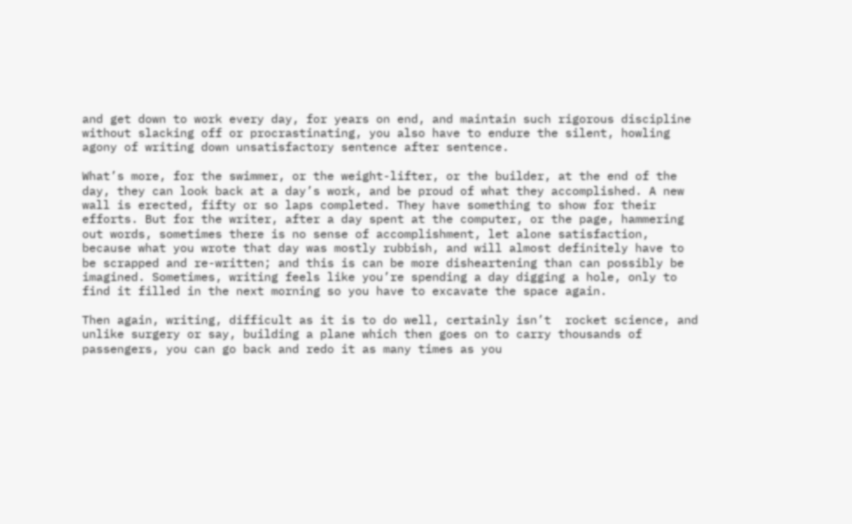and get down to work every day, for years on end, and maintain such rigorous discipline without slacking off or procrastinating, you also have to endure the silent, howling agony of writing down unsatisfactory sentence after sentence.

What’s more, for the swimmer, or the weight-lifter, or the builder, at the end of the day, they can look back at a day’s work, and be proud of what they accomplished. A new wall is erected, fifty or so laps completed. They have something to show for their efforts. But for the writer, after a day spent at the computer, or the page, hammering out words, sometimes there is no sense of accomplishment, let alone satisfaction, because what you wrote that day was mostly rubbish, and will almost definitely have to be scrapped and re-written; and this is can be more disheartening than can possibly be imagined. Sometimes, writing feels like you’re spending a day digging a hole, only to find it filled in the next morning so you have to excavate the space again.

Then again, writing, difficult as it is to do well, certainly isn’t  rocket science, and unlike surgery or say, building a plane which then goes on to carry thousands of passengers, you can go back and redo it as many times as you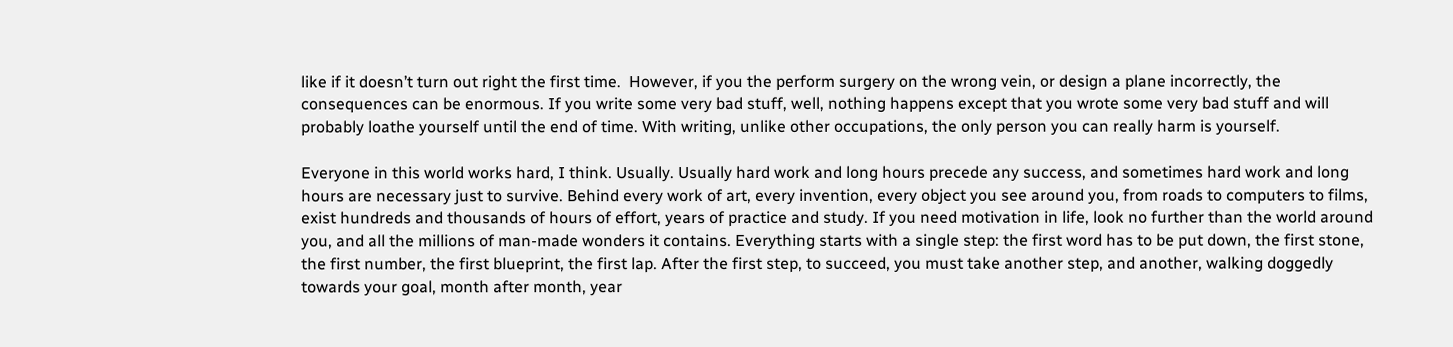like if it doesn’t turn out right the first time.  However, if you the perform surgery on the wrong vein, or design a plane incorrectly, the consequences can be enormous. If you write some very bad stuff, well, nothing happens except that you wrote some very bad stuff and will probably loathe yourself until the end of time. With writing, unlike other occupations, the only person you can really harm is yourself.

Everyone in this world works hard, I think. Usually. Usually hard work and long hours precede any success, and sometimes hard work and long hours are necessary just to survive. Behind every work of art, every invention, every object you see around you, from roads to computers to films, exist hundreds and thousands of hours of effort, years of practice and study. If you need motivation in life, look no further than the world around you, and all the millions of man-made wonders it contains. Everything starts with a single step: the first word has to be put down, the first stone, the first number, the first blueprint, the first lap. After the first step, to succeed, you must take another step, and another, walking doggedly towards your goal, month after month, year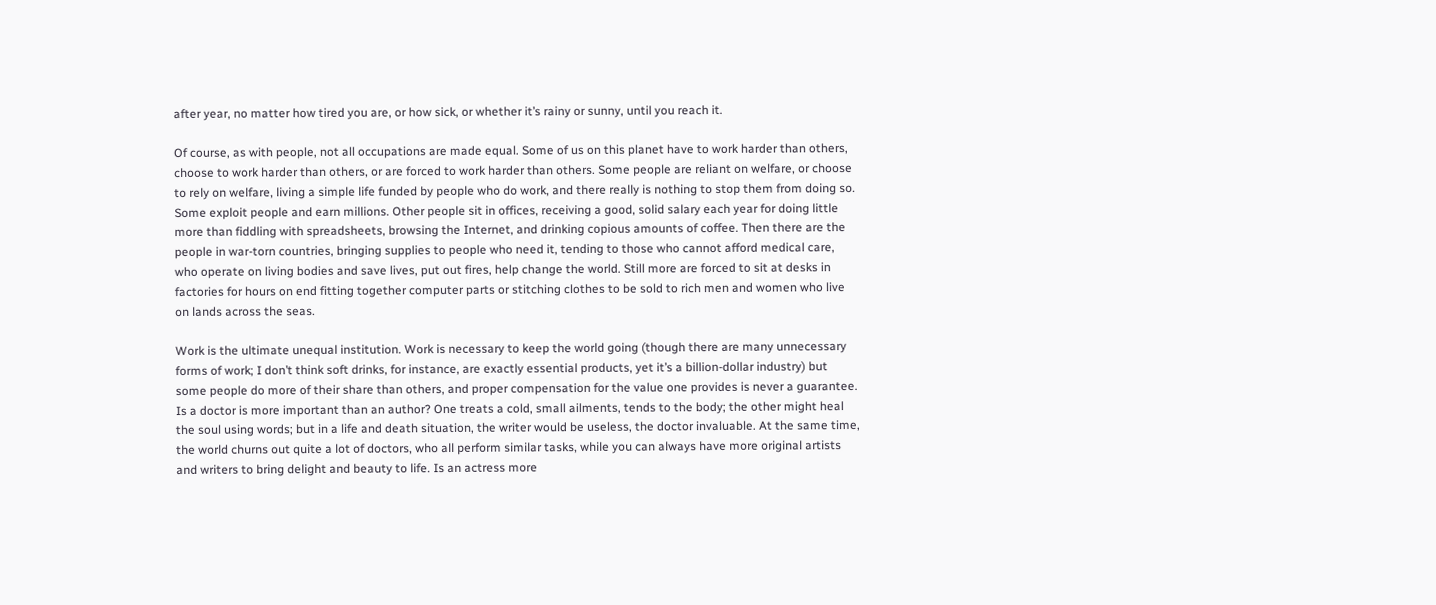after year, no matter how tired you are, or how sick, or whether it’s rainy or sunny, until you reach it.

Of course, as with people, not all occupations are made equal. Some of us on this planet have to work harder than others, choose to work harder than others, or are forced to work harder than others. Some people are reliant on welfare, or choose to rely on welfare, living a simple life funded by people who do work, and there really is nothing to stop them from doing so. Some exploit people and earn millions. Other people sit in offices, receiving a good, solid salary each year for doing little more than fiddling with spreadsheets, browsing the Internet, and drinking copious amounts of coffee. Then there are the people in war-torn countries, bringing supplies to people who need it, tending to those who cannot afford medical care, who operate on living bodies and save lives, put out fires, help change the world. Still more are forced to sit at desks in factories for hours on end fitting together computer parts or stitching clothes to be sold to rich men and women who live on lands across the seas.

Work is the ultimate unequal institution. Work is necessary to keep the world going (though there are many unnecessary forms of work; I don’t think soft drinks, for instance, are exactly essential products, yet it’s a billion-dollar industry) but some people do more of their share than others, and proper compensation for the value one provides is never a guarantee. Is a doctor is more important than an author? One treats a cold, small ailments, tends to the body; the other might heal the soul using words; but in a life and death situation, the writer would be useless, the doctor invaluable. At the same time, the world churns out quite a lot of doctors, who all perform similar tasks, while you can always have more original artists and writers to bring delight and beauty to life. Is an actress more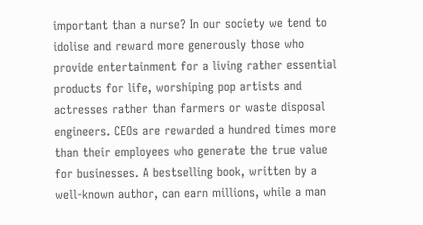important than a nurse? In our society we tend to idolise and reward more generously those who provide entertainment for a living rather essential products for life, worshiping pop artists and actresses rather than farmers or waste disposal engineers. CEOs are rewarded a hundred times more than their employees who generate the true value for businesses. A bestselling book, written by a well-known author, can earn millions, while a man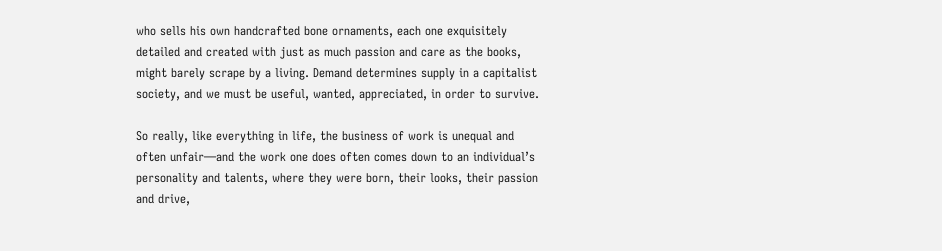who sells his own handcrafted bone ornaments, each one exquisitely detailed and created with just as much passion and care as the books, might barely scrape by a living. Demand determines supply in a capitalist society, and we must be useful, wanted, appreciated, in order to survive.

So really, like everything in life, the business of work is unequal and often unfair—and the work one does often comes down to an individual’s personality and talents, where they were born, their looks, their passion and drive,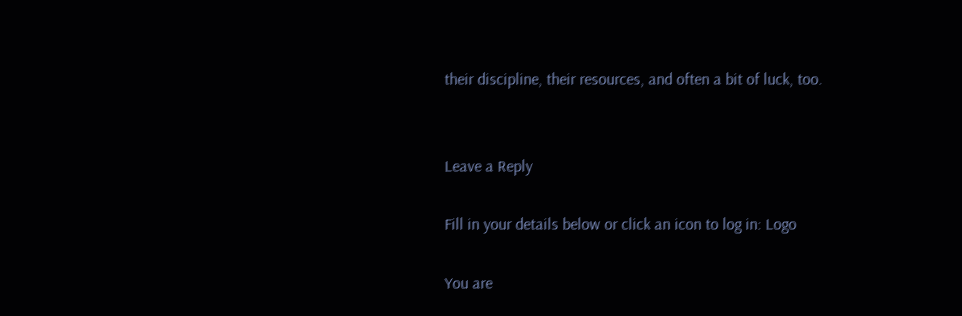their discipline, their resources, and often a bit of luck, too.


Leave a Reply

Fill in your details below or click an icon to log in: Logo

You are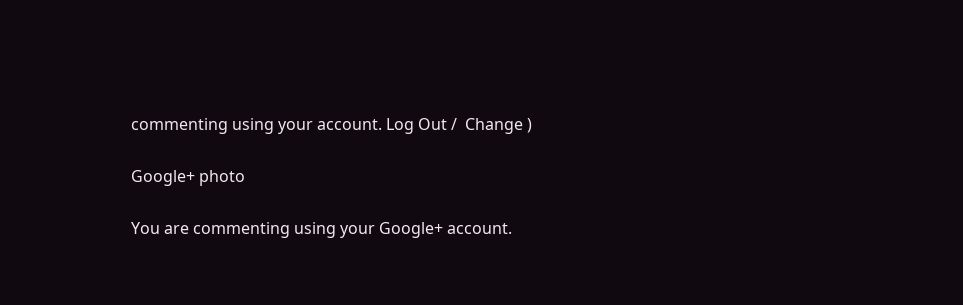commenting using your account. Log Out /  Change )

Google+ photo

You are commenting using your Google+ account.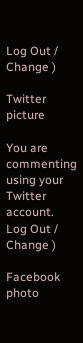Log Out /  Change )

Twitter picture

You are commenting using your Twitter account. Log Out /  Change )

Facebook photo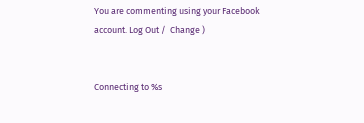You are commenting using your Facebook account. Log Out /  Change )


Connecting to %s